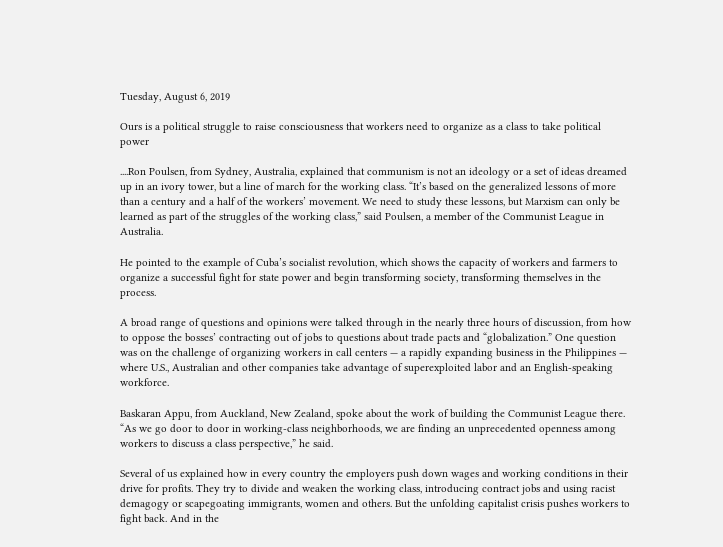Tuesday, August 6, 2019

Ours is a political struggle to raise consciousness that workers need to organize as a class to take political power

....Ron Poulsen, from Sydney, Australia, explained that communism is not an ideology or a set of ideas dreamed up in an ivory tower, but a line of march for the working class. “It’s based on the generalized lessons of more than a century and a half of the workers’ movement. We need to study these lessons, but Marxism can only be learned as part of the struggles of the working class,” said Poulsen, a member of the Communist League in Australia.

He pointed to the example of Cuba’s socialist revolution, which shows the capacity of workers and farmers to organize a successful fight for state power and begin transforming society, transforming themselves in the process.

A broad range of questions and opinions were talked through in the nearly three hours of discussion, from how to oppose the bosses’ contracting out of jobs to questions about trade pacts and “globalization.” One question was on the challenge of organizing workers in call centers — a rapidly expanding business in the Philippines — where U.S., Australian and other companies take advantage of superexploited labor and an English-speaking workforce.

Baskaran Appu, from Auckland, New Zealand, spoke about the work of building the Communist League there. “As we go door to door in working-class neighborhoods, we are finding an unprecedented openness among workers to discuss a class perspective,” he said.

Several of us explained how in every country the employers push down wages and working conditions in their drive for profits. They try to divide and weaken the working class, introducing contract jobs and using racist demagogy or scapegoating immigrants, women and others. But the unfolding capitalist crisis pushes workers to fight back. And in the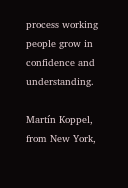process working people grow in confidence and understanding.

Martín Koppel, from New York,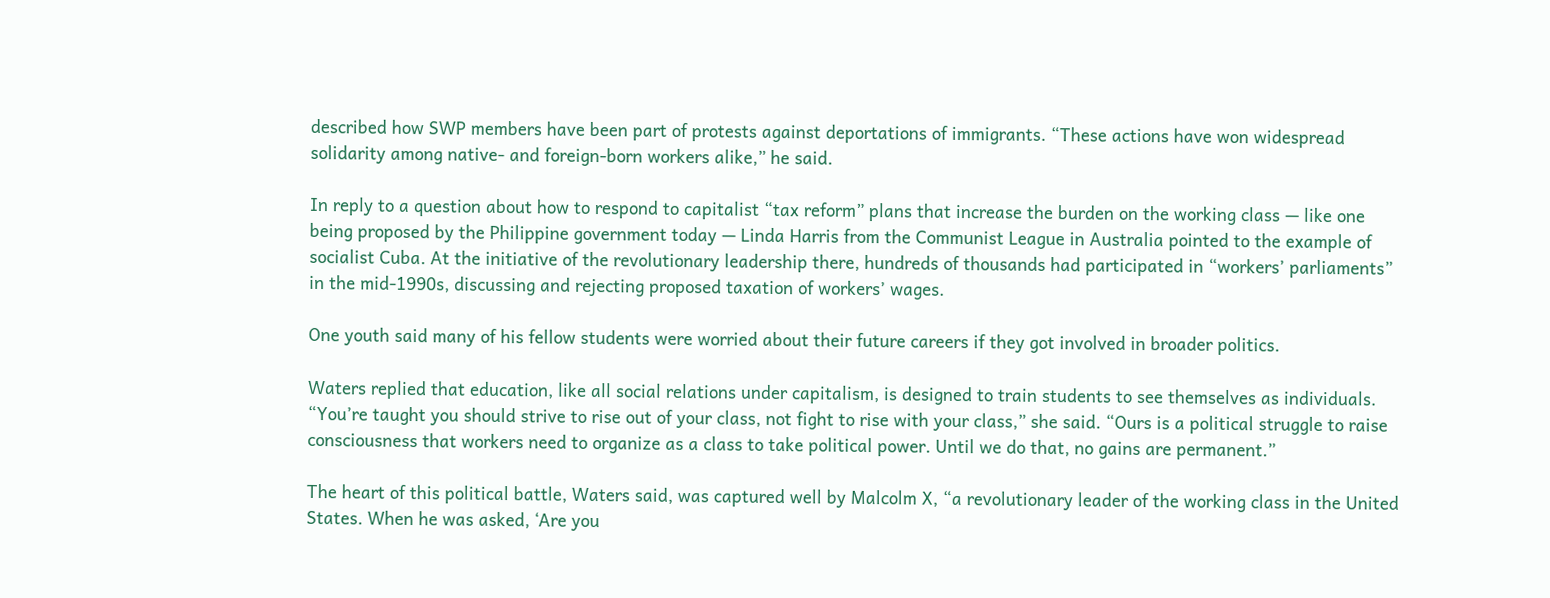described how SWP members have been part of protests against deportations of immigrants. “These actions have won widespread solidarity among native- and foreign-born workers alike,” he said.

In reply to a question about how to respond to capitalist “tax reform” plans that increase the burden on the working class — like one being proposed by the Philippine government today — Linda Harris from the Communist League in Australia pointed to the example of socialist Cuba. At the initiative of the revolutionary leadership there, hundreds of thousands had participated in “workers’ parliaments” in the mid-1990s, discussing and rejecting proposed taxation of workers’ wages.

One youth said many of his fellow students were worried about their future careers if they got involved in broader politics.

Waters replied that education, like all social relations under capitalism, is designed to train students to see themselves as individuals. “You’re taught you should strive to rise out of your class, not fight to rise with your class,” she said. “Ours is a political struggle to raise consciousness that workers need to organize as a class to take political power. Until we do that, no gains are permanent.”

The heart of this political battle, Waters said, was captured well by Malcolm X, “a revolutionary leader of the working class in the United States. When he was asked, ‘Are you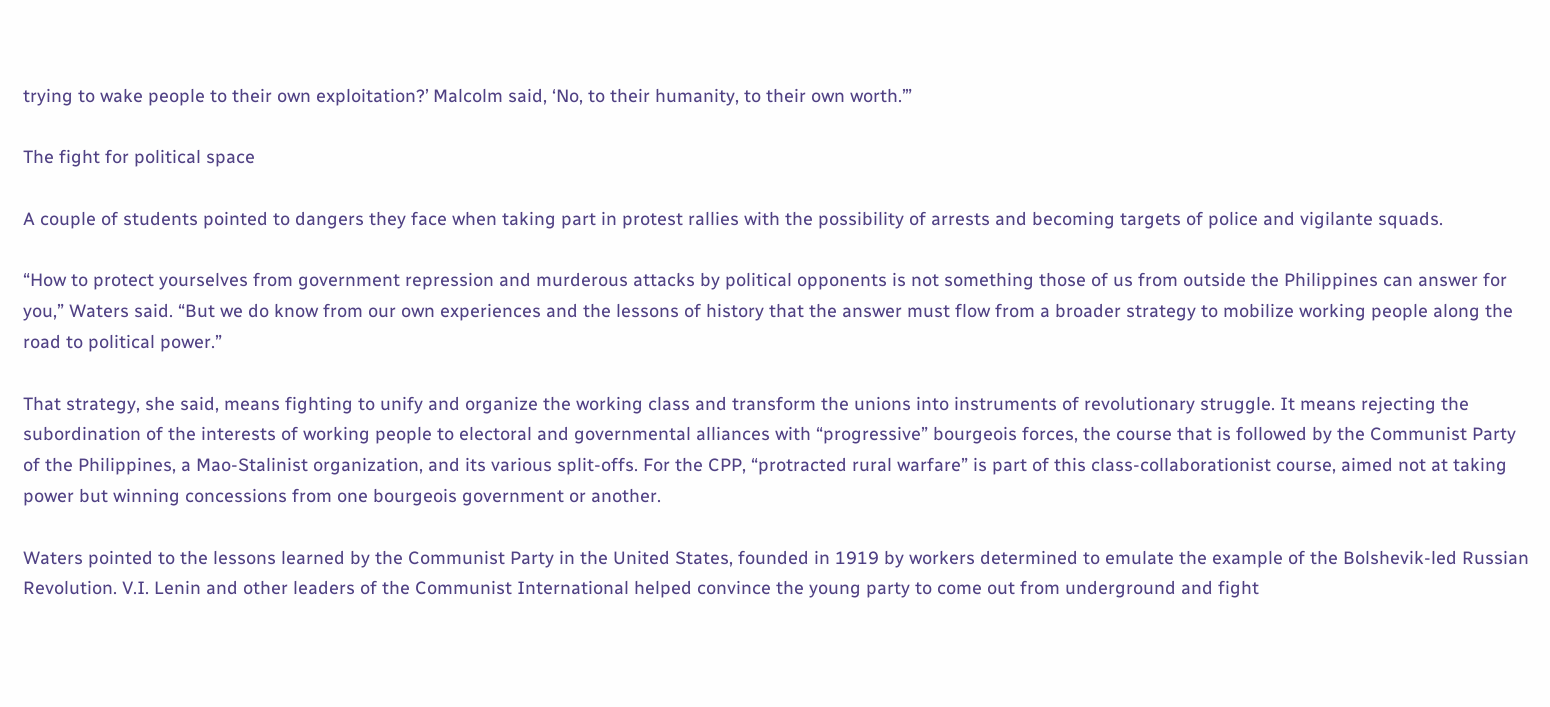trying to wake people to their own exploitation?’ Malcolm said, ‘No, to their humanity, to their own worth.’”

The fight for political space

A couple of students pointed to dangers they face when taking part in protest rallies with the possibility of arrests and becoming targets of police and vigilante squads.

“How to protect yourselves from government repression and murderous attacks by political opponents is not something those of us from outside the Philippines can answer for you,” Waters said. “But we do know from our own experiences and the lessons of history that the answer must flow from a broader strategy to mobilize working people along the road to political power.”

That strategy, she said, means fighting to unify and organize the working class and transform the unions into instruments of revolutionary struggle. It means rejecting the subordination of the interests of working people to electoral and governmental alliances with “progressive” bourgeois forces, the course that is followed by the Communist Party of the Philippines, a Mao-Stalinist organization, and its various split-offs. For the CPP, “protracted rural warfare” is part of this class-collaborationist course, aimed not at taking power but winning concessions from one bourgeois government or another.

Waters pointed to the lessons learned by the Communist Party in the United States, founded in 1919 by workers determined to emulate the example of the Bolshevik-led Russian Revolution. V.I. Lenin and other leaders of the Communist International helped convince the young party to come out from underground and fight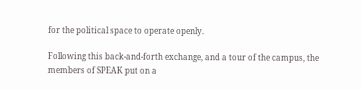for the political space to operate openly.

Following this back-and-forth exchange, and a tour of the campus, the members of SPEAK put on a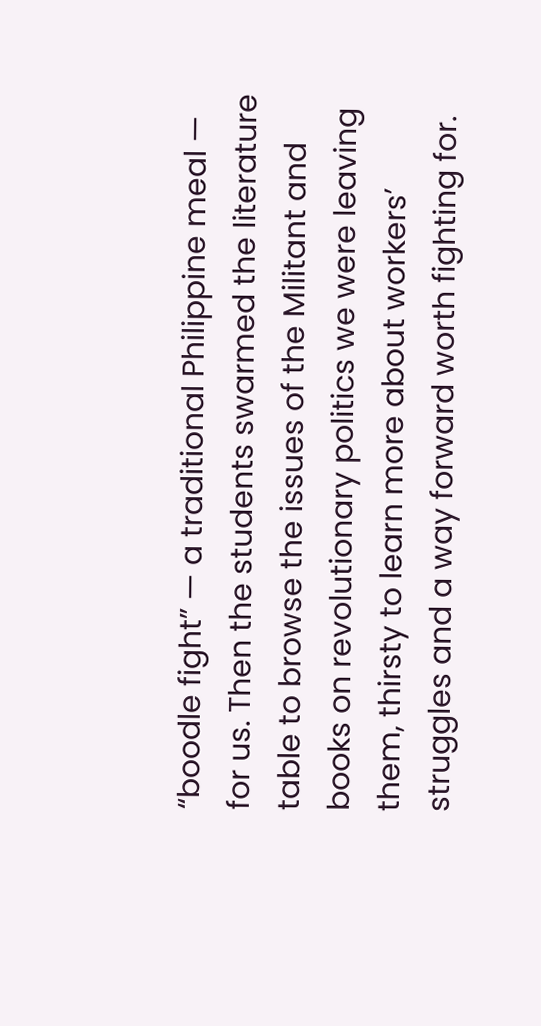“boodle fight” — a traditional Philippine meal — for us. Then the students swarmed the literature table to browse the issues of the Militant and books on revolutionary politics we were leaving them, thirsty to learn more about workers’ struggles and a way forward worth fighting for.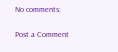No comments:

Post a Comment